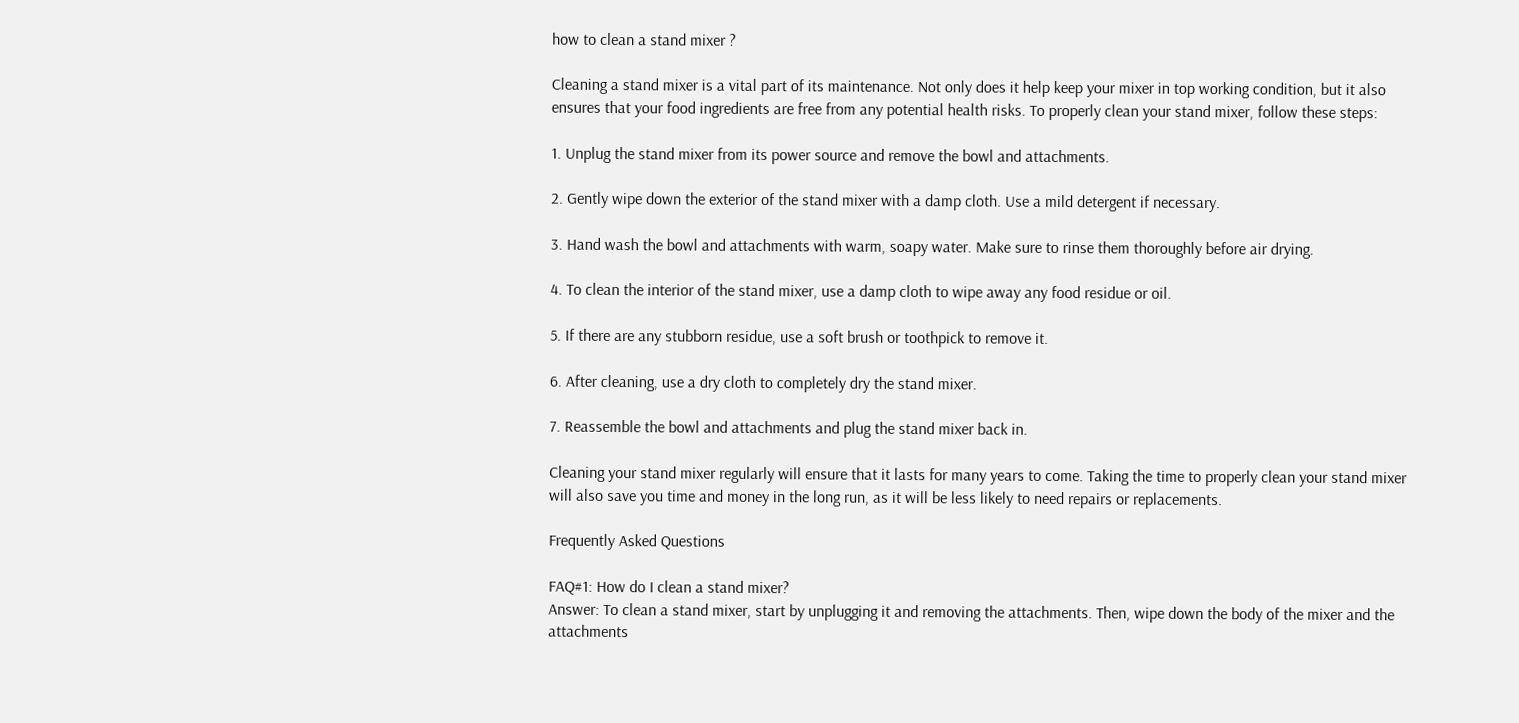how to clean a stand mixer ?

Cleaning a stand mixer is a vital part of its maintenance. Not only does it help keep your mixer in top working condition, but it also ensures that your food ingredients are free from any potential health risks. To properly clean your stand mixer, follow these steps:

1. Unplug the stand mixer from its power source and remove the bowl and attachments.

2. Gently wipe down the exterior of the stand mixer with a damp cloth. Use a mild detergent if necessary.

3. Hand wash the bowl and attachments with warm, soapy water. Make sure to rinse them thoroughly before air drying.

4. To clean the interior of the stand mixer, use a damp cloth to wipe away any food residue or oil.

5. If there are any stubborn residue, use a soft brush or toothpick to remove it.

6. After cleaning, use a dry cloth to completely dry the stand mixer.

7. Reassemble the bowl and attachments and plug the stand mixer back in.

Cleaning your stand mixer regularly will ensure that it lasts for many years to come. Taking the time to properly clean your stand mixer will also save you time and money in the long run, as it will be less likely to need repairs or replacements.

Frequently Asked Questions

FAQ#1: How do I clean a stand mixer?
Answer: To clean a stand mixer, start by unplugging it and removing the attachments. Then, wipe down the body of the mixer and the attachments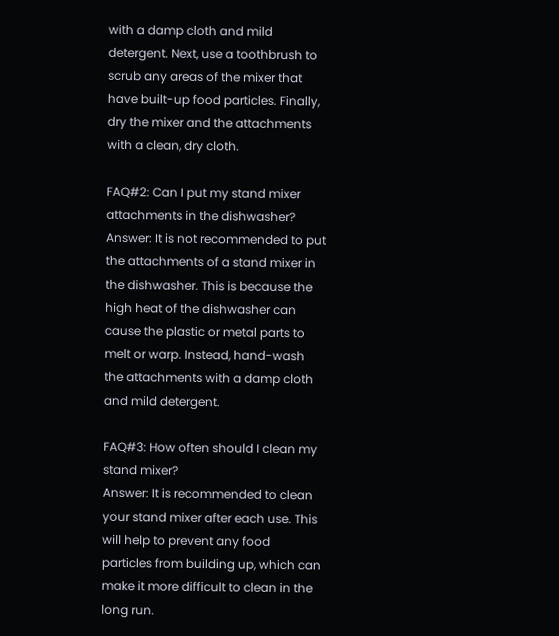with a damp cloth and mild detergent. Next, use a toothbrush to scrub any areas of the mixer that have built-up food particles. Finally, dry the mixer and the attachments with a clean, dry cloth.

FAQ#2: Can I put my stand mixer attachments in the dishwasher?
Answer: It is not recommended to put the attachments of a stand mixer in the dishwasher. This is because the high heat of the dishwasher can cause the plastic or metal parts to melt or warp. Instead, hand-wash the attachments with a damp cloth and mild detergent.

FAQ#3: How often should I clean my stand mixer?
Answer: It is recommended to clean your stand mixer after each use. This will help to prevent any food particles from building up, which can make it more difficult to clean in the long run.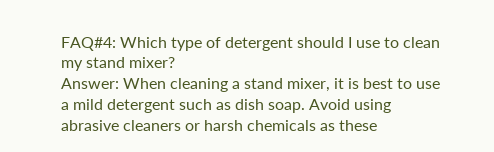FAQ#4: Which type of detergent should I use to clean my stand mixer?
Answer: When cleaning a stand mixer, it is best to use a mild detergent such as dish soap. Avoid using abrasive cleaners or harsh chemicals as these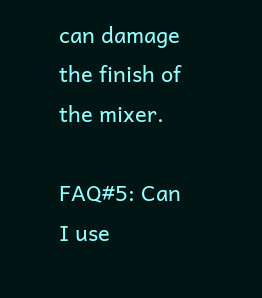can damage the finish of the mixer.

FAQ#5: Can I use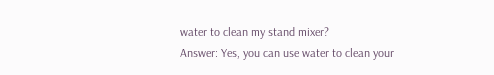water to clean my stand mixer?
Answer: Yes, you can use water to clean your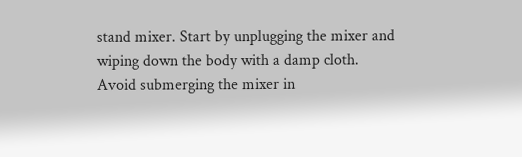stand mixer. Start by unplugging the mixer and wiping down the body with a damp cloth. Avoid submerging the mixer in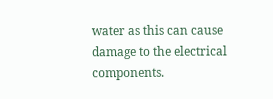water as this can cause damage to the electrical components.